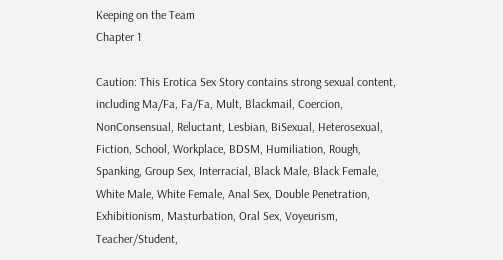Keeping on the Team
Chapter 1

Caution: This Erotica Sex Story contains strong sexual content, including Ma/Fa, Fa/Fa, Mult, Blackmail, Coercion, NonConsensual, Reluctant, Lesbian, BiSexual, Heterosexual, Fiction, School, Workplace, BDSM, Humiliation, Rough, Spanking, Group Sex, Interracial, Black Male, Black Female, White Male, White Female, Anal Sex, Double Penetration, Exhibitionism, Masturbation, Oral Sex, Voyeurism, Teacher/Student,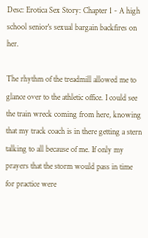Desc: Erotica Sex Story: Chapter 1 - A high school senior's sexual bargain backfires on her.

The rhythm of the treadmill allowed me to glance over to the athletic office. I could see the train wreck coming from here, knowing that my track coach is in there getting a stern talking to all because of me. If only my prayers that the storm would pass in time for practice were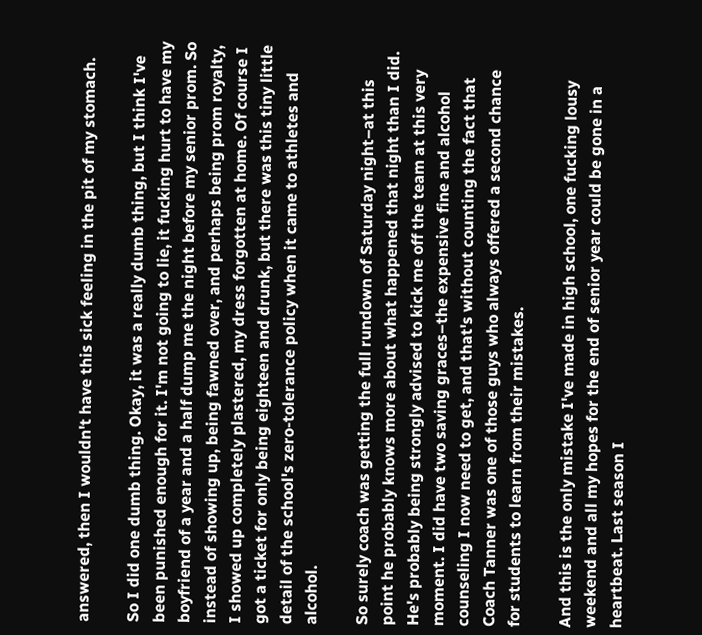answered, then I wouldn't have this sick feeling in the pit of my stomach.

So I did one dumb thing. Okay, it was a really dumb thing, but I think I've been punished enough for it. I'm not going to lie, it fucking hurt to have my boyfriend of a year and a half dump me the night before my senior prom. So instead of showing up, being fawned over, and perhaps being prom royalty, I showed up completely plastered, my dress forgotten at home. Of course I got a ticket for only being eighteen and drunk, but there was this tiny little detail of the school's zero-tolerance policy when it came to athletes and alcohol.

So surely coach was getting the full rundown of Saturday night–at this point he probably knows more about what happened that night than I did. He's probably being strongly advised to kick me off the team at this very moment. I did have two saving graces–the expensive fine and alcohol counseling I now need to get, and that's without counting the fact that Coach Tanner was one of those guys who always offered a second chance for students to learn from their mistakes.

And this is the only mistake I've made in high school, one fucking lousy weekend and all my hopes for the end of senior year could be gone in a heartbeat. Last season I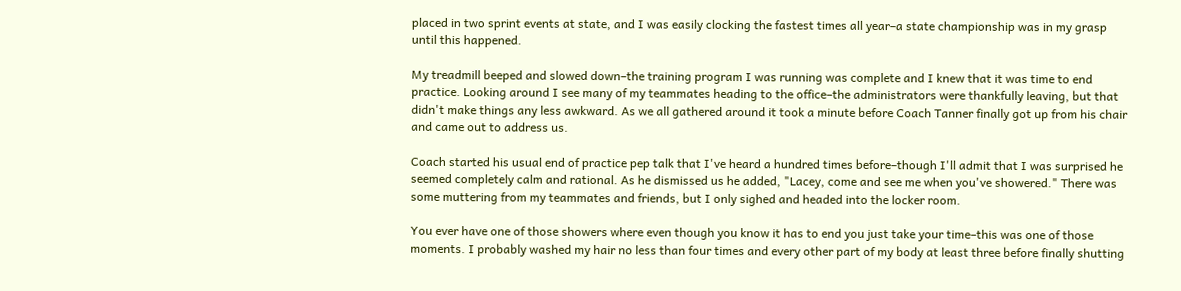placed in two sprint events at state, and I was easily clocking the fastest times all year–a state championship was in my grasp until this happened.

My treadmill beeped and slowed down–the training program I was running was complete and I knew that it was time to end practice. Looking around I see many of my teammates heading to the office–the administrators were thankfully leaving, but that didn't make things any less awkward. As we all gathered around it took a minute before Coach Tanner finally got up from his chair and came out to address us.

Coach started his usual end of practice pep talk that I've heard a hundred times before–though I'll admit that I was surprised he seemed completely calm and rational. As he dismissed us he added, "Lacey, come and see me when you've showered." There was some muttering from my teammates and friends, but I only sighed and headed into the locker room.

You ever have one of those showers where even though you know it has to end you just take your time–this was one of those moments. I probably washed my hair no less than four times and every other part of my body at least three before finally shutting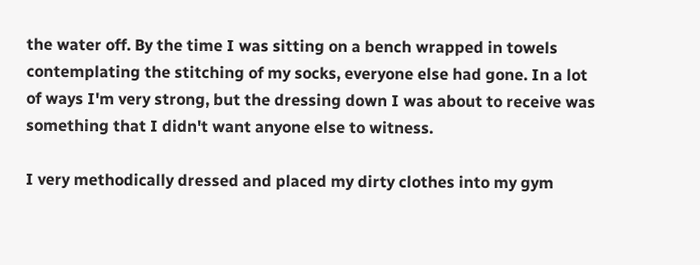the water off. By the time I was sitting on a bench wrapped in towels contemplating the stitching of my socks, everyone else had gone. In a lot of ways I'm very strong, but the dressing down I was about to receive was something that I didn't want anyone else to witness.

I very methodically dressed and placed my dirty clothes into my gym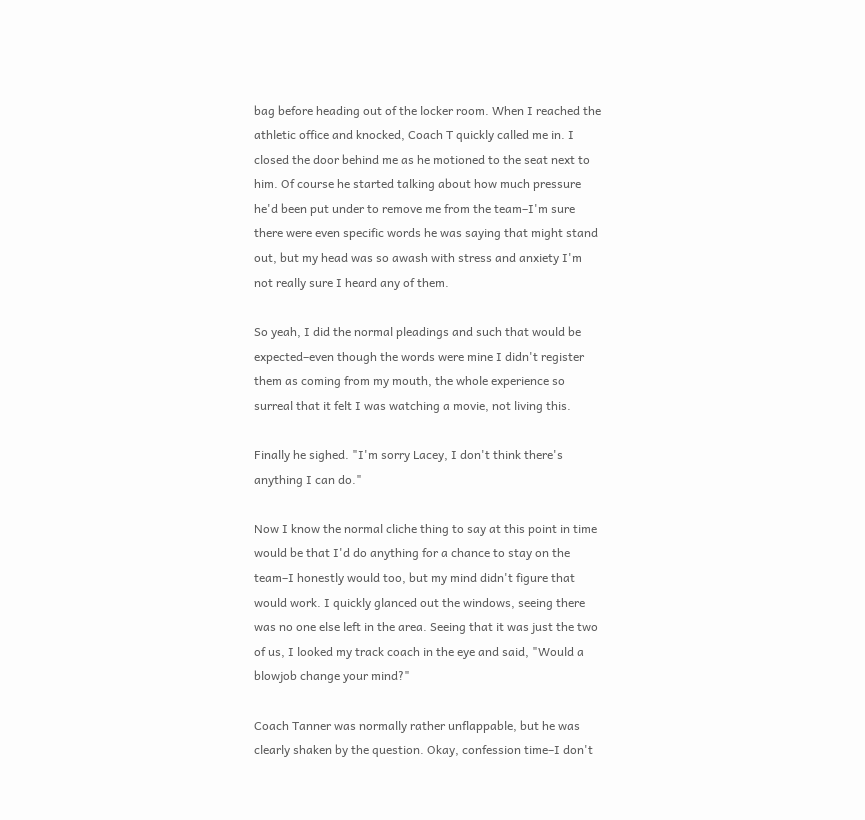bag before heading out of the locker room. When I reached the athletic office and knocked, Coach T quickly called me in. I closed the door behind me as he motioned to the seat next to him. Of course he started talking about how much pressure he'd been put under to remove me from the team–I'm sure there were even specific words he was saying that might stand out, but my head was so awash with stress and anxiety I'm not really sure I heard any of them.

So yeah, I did the normal pleadings and such that would be expected–even though the words were mine I didn't register them as coming from my mouth, the whole experience so surreal that it felt I was watching a movie, not living this.

Finally he sighed. "I'm sorry Lacey, I don't think there's anything I can do."

Now I know the normal cliche thing to say at this point in time would be that I'd do anything for a chance to stay on the team–I honestly would too, but my mind didn't figure that would work. I quickly glanced out the windows, seeing there was no one else left in the area. Seeing that it was just the two of us, I looked my track coach in the eye and said, "Would a blowjob change your mind?"

Coach Tanner was normally rather unflappable, but he was clearly shaken by the question. Okay, confession time–I don't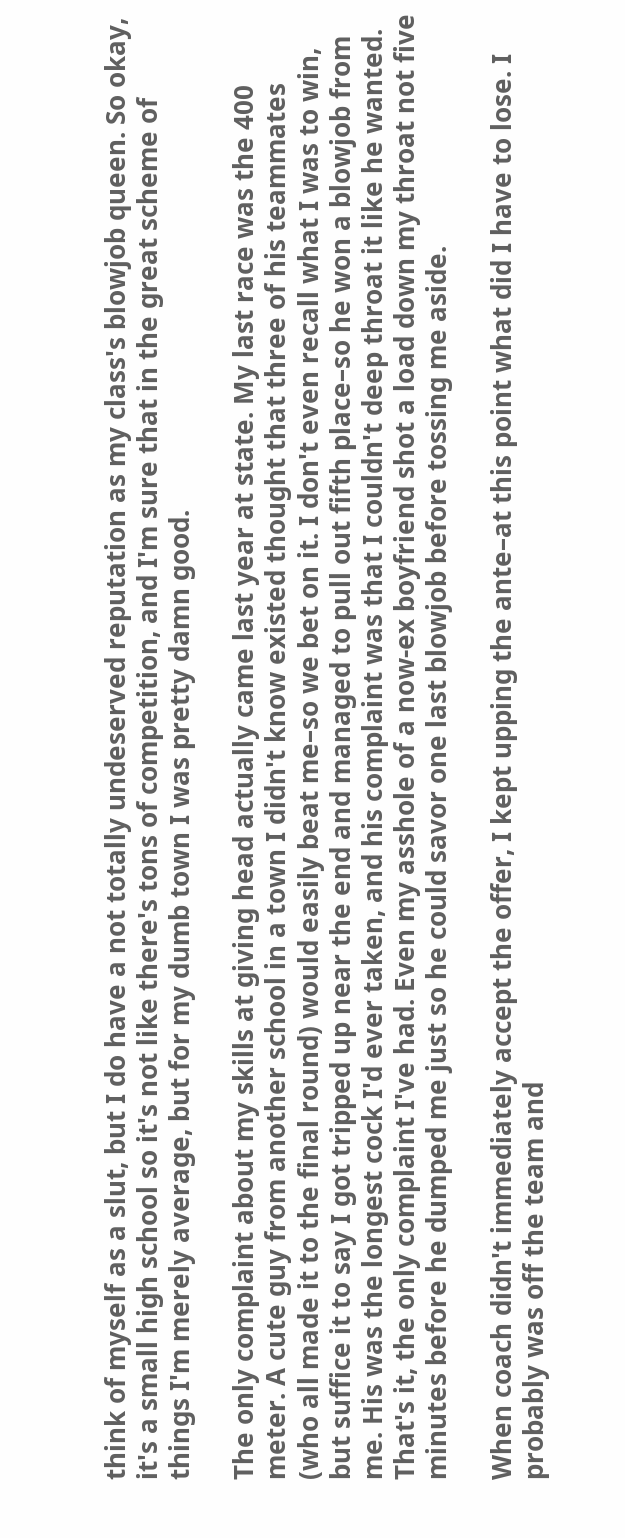think of myself as a slut, but I do have a not totally undeserved reputation as my class's blowjob queen. So okay, it's a small high school so it's not like there's tons of competition, and I'm sure that in the great scheme of things I'm merely average, but for my dumb town I was pretty damn good.

The only complaint about my skills at giving head actually came last year at state. My last race was the 400 meter. A cute guy from another school in a town I didn't know existed thought that three of his teammates (who all made it to the final round) would easily beat me–so we bet on it. I don't even recall what I was to win, but suffice it to say I got tripped up near the end and managed to pull out fifth place–so he won a blowjob from me. His was the longest cock I'd ever taken, and his complaint was that I couldn't deep throat it like he wanted. That's it, the only complaint I've had. Even my asshole of a now-ex boyfriend shot a load down my throat not five minutes before he dumped me just so he could savor one last blowjob before tossing me aside.

When coach didn't immediately accept the offer, I kept upping the ante–at this point what did I have to lose. I probably was off the team and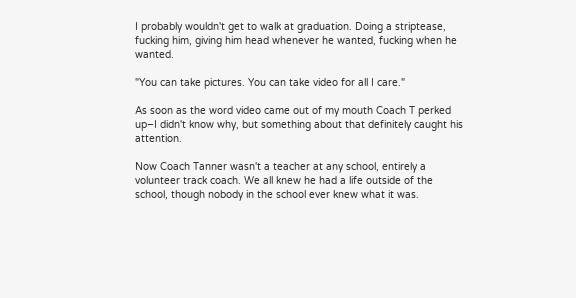I probably wouldn't get to walk at graduation. Doing a striptease, fucking him, giving him head whenever he wanted, fucking when he wanted.

"You can take pictures. You can take video for all I care."

As soon as the word video came out of my mouth Coach T perked up–I didn't know why, but something about that definitely caught his attention.

Now Coach Tanner wasn't a teacher at any school, entirely a volunteer track coach. We all knew he had a life outside of the school, though nobody in the school ever knew what it was.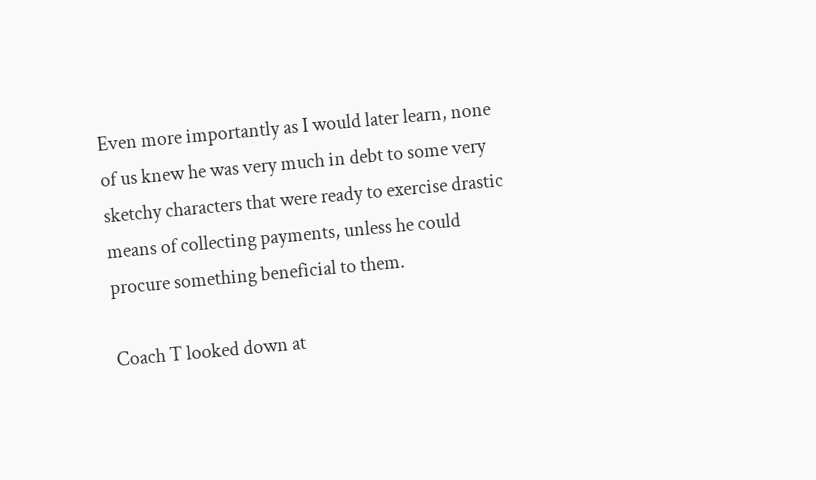Even more importantly as I would later learn, none of us knew he was very much in debt to some very sketchy characters that were ready to exercise drastic means of collecting payments, unless he could procure something beneficial to them.

Coach T looked down at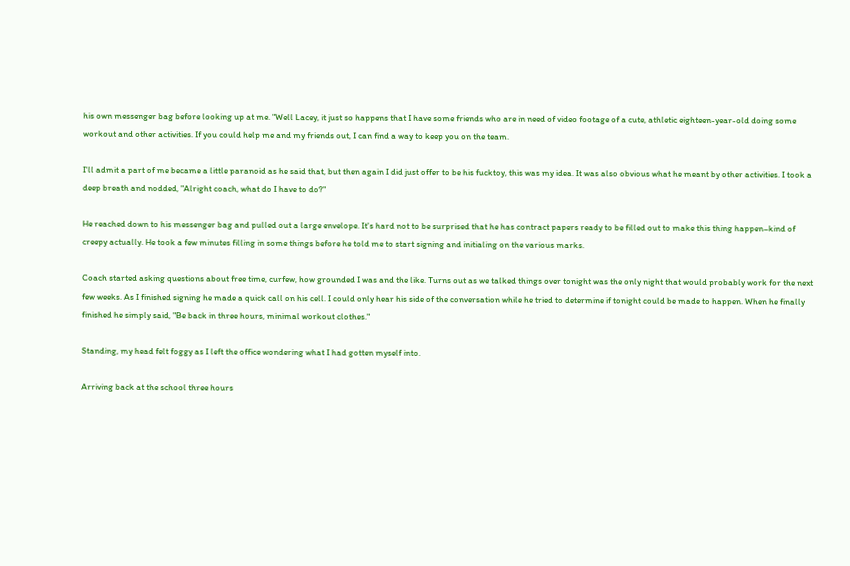his own messenger bag before looking up at me. "Well Lacey, it just so happens that I have some friends who are in need of video footage of a cute, athletic eighteen-year-old doing some workout and other activities. If you could help me and my friends out, I can find a way to keep you on the team.

I'll admit a part of me became a little paranoid as he said that, but then again I did just offer to be his fucktoy, this was my idea. It was also obvious what he meant by other activities. I took a deep breath and nodded, "Alright coach, what do I have to do?"

He reached down to his messenger bag and pulled out a large envelope. It's hard not to be surprised that he has contract papers ready to be filled out to make this thing happen–kind of creepy actually. He took a few minutes filling in some things before he told me to start signing and initialing on the various marks.

Coach started asking questions about free time, curfew, how grounded I was and the like. Turns out as we talked things over tonight was the only night that would probably work for the next few weeks. As I finished signing he made a quick call on his cell. I could only hear his side of the conversation while he tried to determine if tonight could be made to happen. When he finally finished he simply said, "Be back in three hours, minimal workout clothes."

Standing, my head felt foggy as I left the office wondering what I had gotten myself into.

Arriving back at the school three hours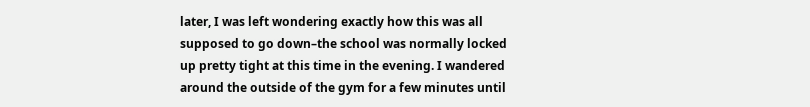later, I was left wondering exactly how this was all supposed to go down–the school was normally locked up pretty tight at this time in the evening. I wandered around the outside of the gym for a few minutes until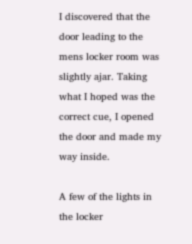I discovered that the door leading to the mens locker room was slightly ajar. Taking what I hoped was the correct cue, I opened the door and made my way inside.

A few of the lights in the locker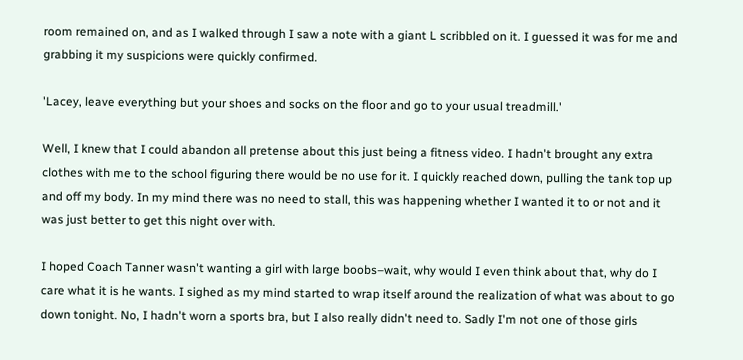room remained on, and as I walked through I saw a note with a giant L scribbled on it. I guessed it was for me and grabbing it my suspicions were quickly confirmed.

'Lacey, leave everything but your shoes and socks on the floor and go to your usual treadmill.'

Well, I knew that I could abandon all pretense about this just being a fitness video. I hadn't brought any extra clothes with me to the school figuring there would be no use for it. I quickly reached down, pulling the tank top up and off my body. In my mind there was no need to stall, this was happening whether I wanted it to or not and it was just better to get this night over with.

I hoped Coach Tanner wasn't wanting a girl with large boobs–wait, why would I even think about that, why do I care what it is he wants. I sighed as my mind started to wrap itself around the realization of what was about to go down tonight. No, I hadn't worn a sports bra, but I also really didn't need to. Sadly I'm not one of those girls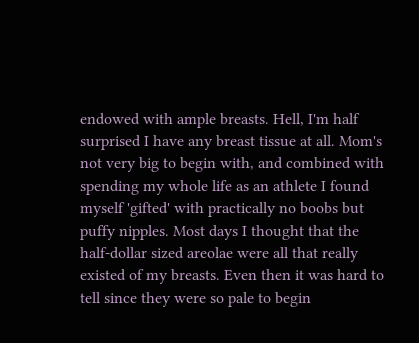endowed with ample breasts. Hell, I'm half surprised I have any breast tissue at all. Mom's not very big to begin with, and combined with spending my whole life as an athlete I found myself 'gifted' with practically no boobs but puffy nipples. Most days I thought that the half-dollar sized areolae were all that really existed of my breasts. Even then it was hard to tell since they were so pale to begin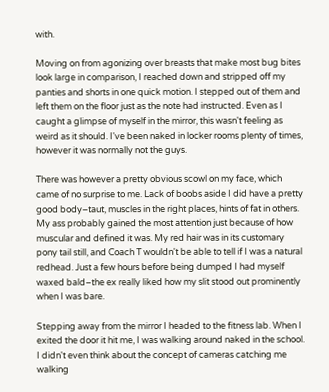with.

Moving on from agonizing over breasts that make most bug bites look large in comparison, I reached down and stripped off my panties and shorts in one quick motion. I stepped out of them and left them on the floor just as the note had instructed. Even as I caught a glimpse of myself in the mirror, this wasn't feeling as weird as it should. I've been naked in locker rooms plenty of times, however it was normally not the guys.

There was however a pretty obvious scowl on my face, which came of no surprise to me. Lack of boobs aside I did have a pretty good body–taut, muscles in the right places, hints of fat in others. My ass probably gained the most attention just because of how muscular and defined it was. My red hair was in its customary pony tail still, and Coach T wouldn't be able to tell if I was a natural redhead. Just a few hours before being dumped I had myself waxed bald–the ex really liked how my slit stood out prominently when I was bare.

Stepping away from the mirror I headed to the fitness lab. When I exited the door it hit me, I was walking around naked in the school. I didn't even think about the concept of cameras catching me walking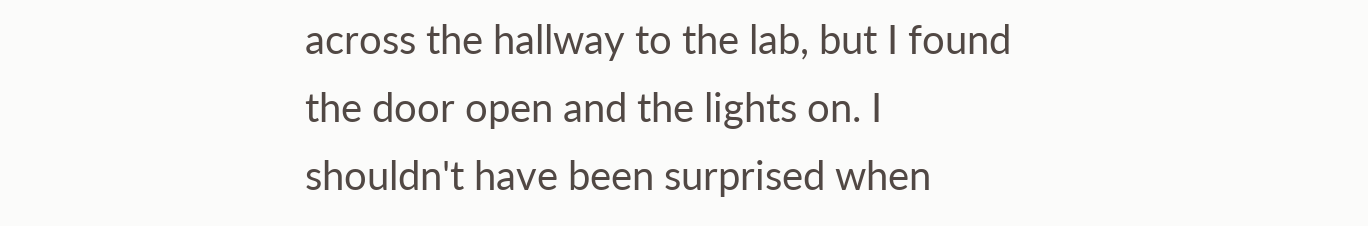across the hallway to the lab, but I found the door open and the lights on. I shouldn't have been surprised when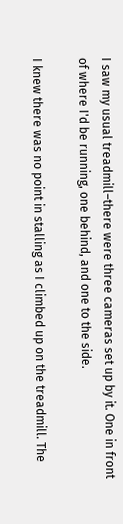I saw my usual treadmill–there were three cameras set up by it. One in front of where I'd be running, one behind, and one to the side.

I knew there was no point in stalling as I climbed up on the treadmill. The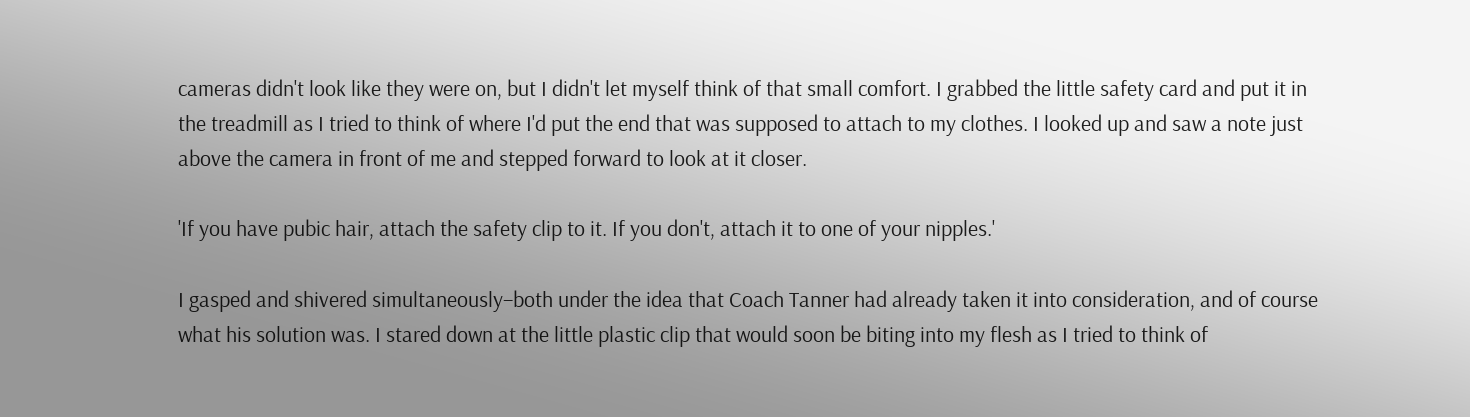cameras didn't look like they were on, but I didn't let myself think of that small comfort. I grabbed the little safety card and put it in the treadmill as I tried to think of where I'd put the end that was supposed to attach to my clothes. I looked up and saw a note just above the camera in front of me and stepped forward to look at it closer.

'If you have pubic hair, attach the safety clip to it. If you don't, attach it to one of your nipples.'

I gasped and shivered simultaneously–both under the idea that Coach Tanner had already taken it into consideration, and of course what his solution was. I stared down at the little plastic clip that would soon be biting into my flesh as I tried to think of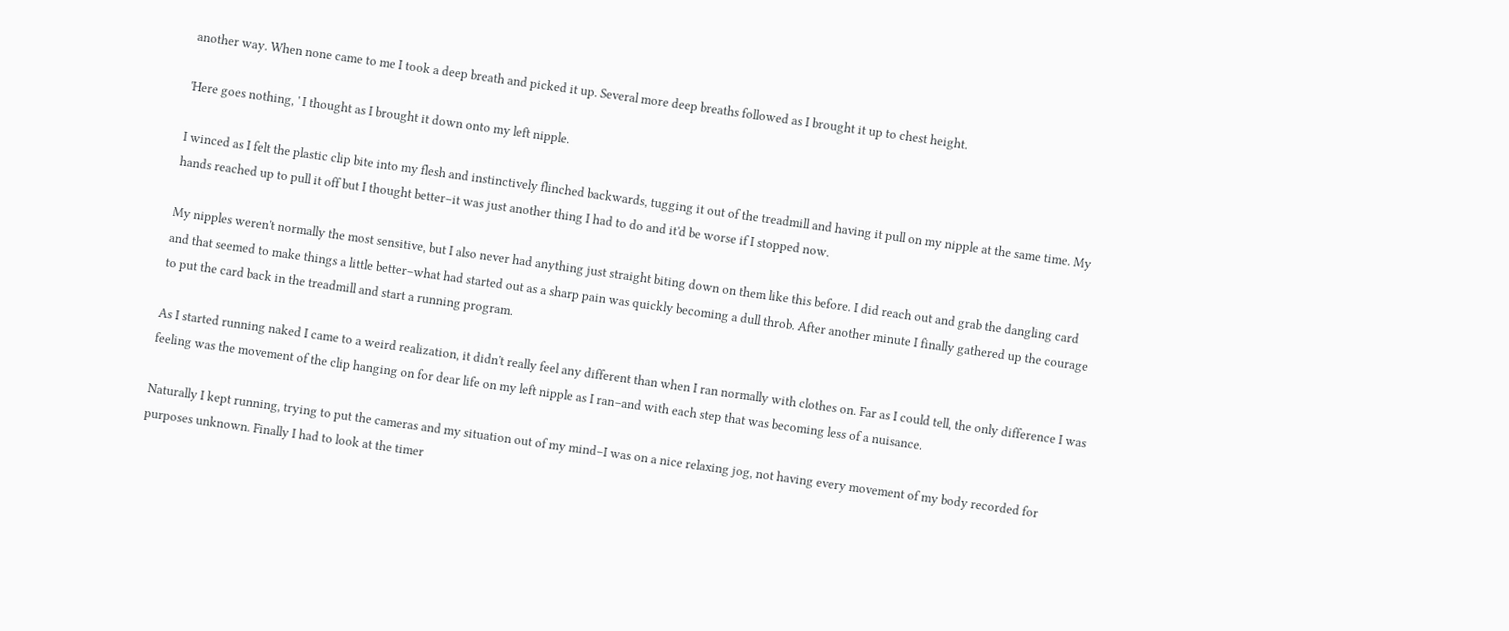another way. When none came to me I took a deep breath and picked it up. Several more deep breaths followed as I brought it up to chest height.

'Here goes nothing, ' I thought as I brought it down onto my left nipple.

I winced as I felt the plastic clip bite into my flesh and instinctively flinched backwards, tugging it out of the treadmill and having it pull on my nipple at the same time. My hands reached up to pull it off but I thought better–it was just another thing I had to do and it'd be worse if I stopped now.

My nipples weren't normally the most sensitive, but I also never had anything just straight biting down on them like this before. I did reach out and grab the dangling card and that seemed to make things a little better–what had started out as a sharp pain was quickly becoming a dull throb. After another minute I finally gathered up the courage to put the card back in the treadmill and start a running program.

As I started running naked I came to a weird realization, it didn't really feel any different than when I ran normally with clothes on. Far as I could tell, the only difference I was feeling was the movement of the clip hanging on for dear life on my left nipple as I ran–and with each step that was becoming less of a nuisance.

Naturally I kept running, trying to put the cameras and my situation out of my mind–I was on a nice relaxing jog, not having every movement of my body recorded for purposes unknown. Finally I had to look at the timer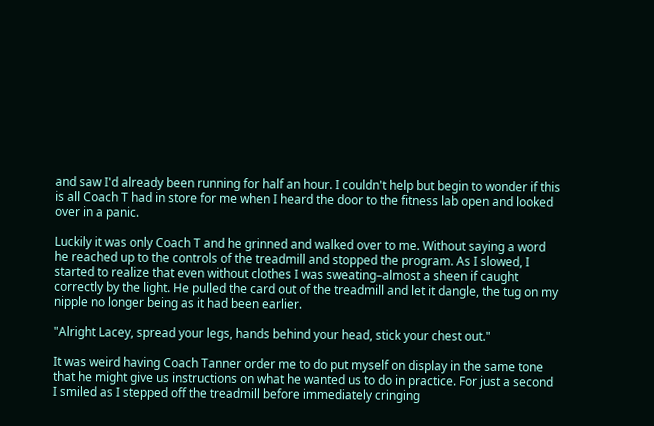and saw I'd already been running for half an hour. I couldn't help but begin to wonder if this is all Coach T had in store for me when I heard the door to the fitness lab open and looked over in a panic.

Luckily it was only Coach T and he grinned and walked over to me. Without saying a word he reached up to the controls of the treadmill and stopped the program. As I slowed, I started to realize that even without clothes I was sweating–almost a sheen if caught correctly by the light. He pulled the card out of the treadmill and let it dangle, the tug on my nipple no longer being as it had been earlier.

"Alright Lacey, spread your legs, hands behind your head, stick your chest out."

It was weird having Coach Tanner order me to do put myself on display in the same tone that he might give us instructions on what he wanted us to do in practice. For just a second I smiled as I stepped off the treadmill before immediately cringing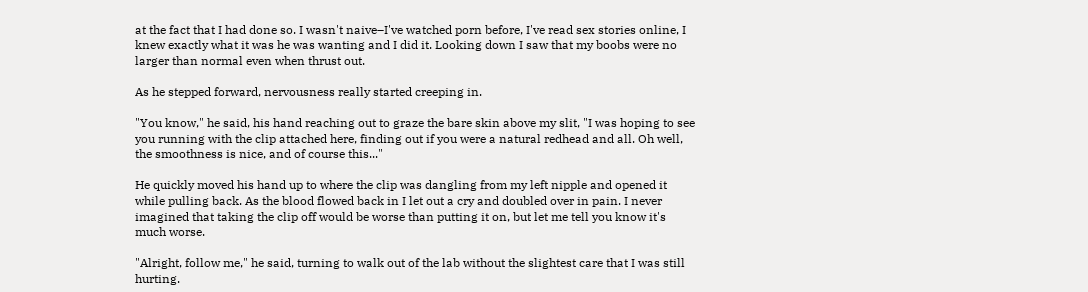at the fact that I had done so. I wasn't naive–I've watched porn before, I've read sex stories online, I knew exactly what it was he was wanting and I did it. Looking down I saw that my boobs were no larger than normal even when thrust out.

As he stepped forward, nervousness really started creeping in.

"You know," he said, his hand reaching out to graze the bare skin above my slit, "I was hoping to see you running with the clip attached here, finding out if you were a natural redhead and all. Oh well, the smoothness is nice, and of course this..."

He quickly moved his hand up to where the clip was dangling from my left nipple and opened it while pulling back. As the blood flowed back in I let out a cry and doubled over in pain. I never imagined that taking the clip off would be worse than putting it on, but let me tell you know it's much worse.

"Alright, follow me," he said, turning to walk out of the lab without the slightest care that I was still hurting.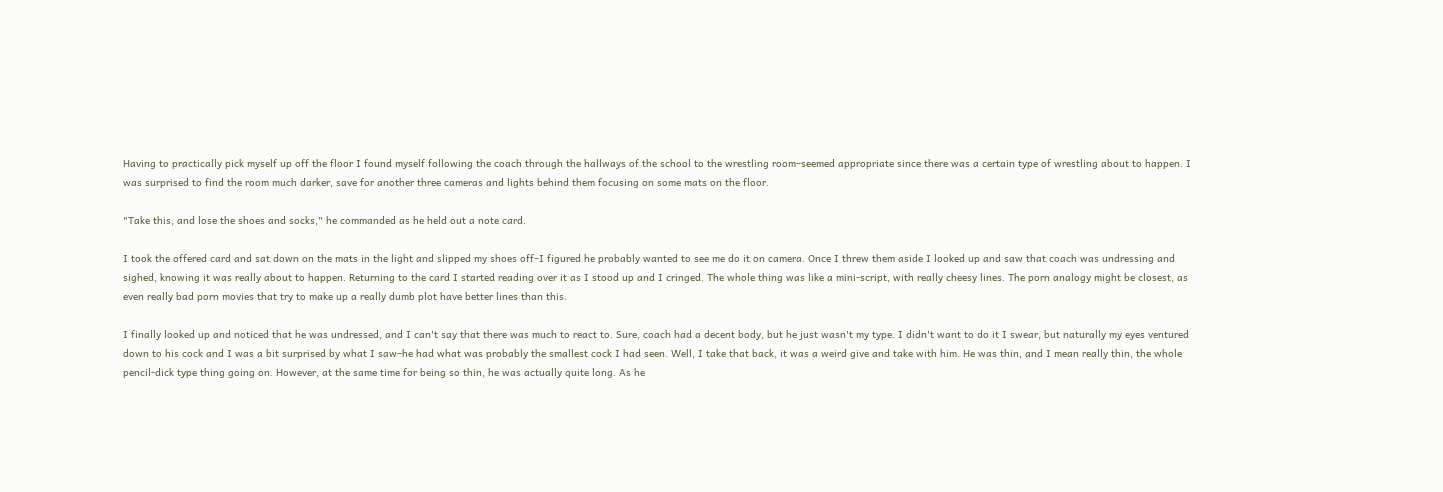Having to practically pick myself up off the floor I found myself following the coach through the hallways of the school to the wrestling room–seemed appropriate since there was a certain type of wrestling about to happen. I was surprised to find the room much darker, save for another three cameras and lights behind them focusing on some mats on the floor.

"Take this, and lose the shoes and socks," he commanded as he held out a note card.

I took the offered card and sat down on the mats in the light and slipped my shoes off–I figured he probably wanted to see me do it on camera. Once I threw them aside I looked up and saw that coach was undressing and sighed, knowing it was really about to happen. Returning to the card I started reading over it as I stood up and I cringed. The whole thing was like a mini-script, with really cheesy lines. The porn analogy might be closest, as even really bad porn movies that try to make up a really dumb plot have better lines than this.

I finally looked up and noticed that he was undressed, and I can't say that there was much to react to. Sure, coach had a decent body, but he just wasn't my type. I didn't want to do it I swear, but naturally my eyes ventured down to his cock and I was a bit surprised by what I saw–he had what was probably the smallest cock I had seen. Well, I take that back, it was a weird give and take with him. He was thin, and I mean really thin, the whole pencil-dick type thing going on. However, at the same time for being so thin, he was actually quite long. As he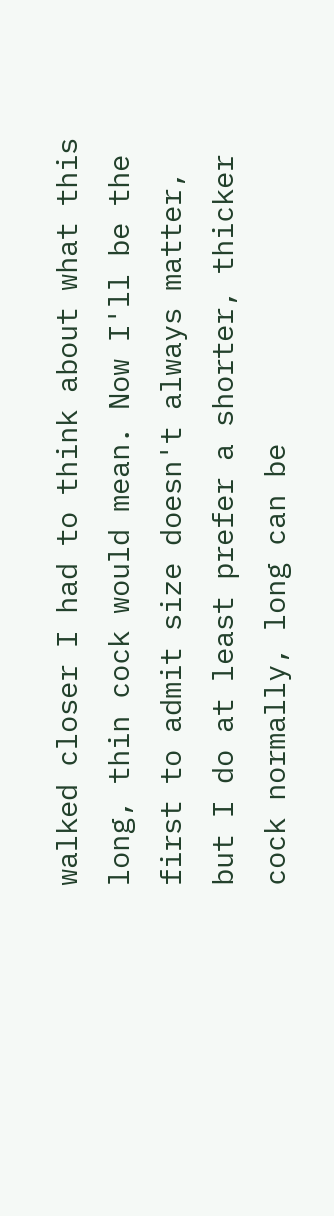walked closer I had to think about what this long, thin cock would mean. Now I'll be the first to admit size doesn't always matter, but I do at least prefer a shorter, thicker cock normally, long can be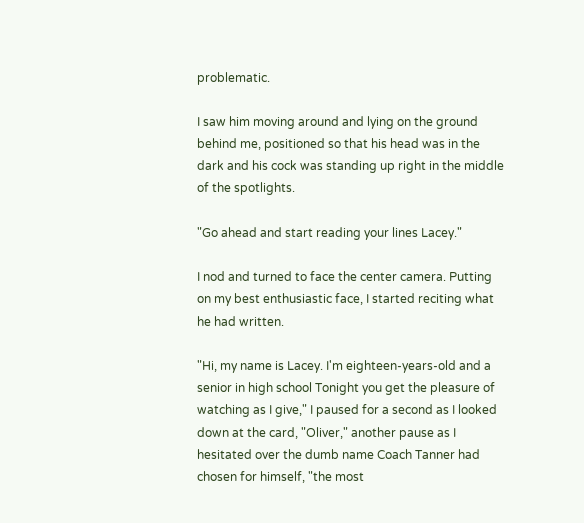problematic.

I saw him moving around and lying on the ground behind me, positioned so that his head was in the dark and his cock was standing up right in the middle of the spotlights.

"Go ahead and start reading your lines Lacey."

I nod and turned to face the center camera. Putting on my best enthusiastic face, I started reciting what he had written.

"Hi, my name is Lacey. I'm eighteen-years-old and a senior in high school Tonight you get the pleasure of watching as I give," I paused for a second as I looked down at the card, "Oliver," another pause as I hesitated over the dumb name Coach Tanner had chosen for himself, "the most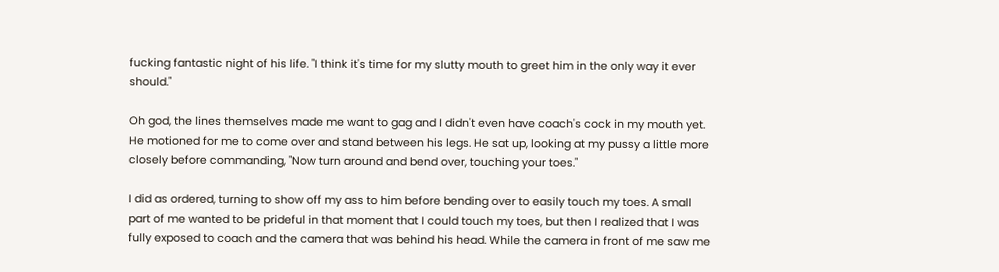fucking fantastic night of his life. "I think it's time for my slutty mouth to greet him in the only way it ever should."

Oh god, the lines themselves made me want to gag and I didn't even have coach's cock in my mouth yet. He motioned for me to come over and stand between his legs. He sat up, looking at my pussy a little more closely before commanding, "Now turn around and bend over, touching your toes."

I did as ordered, turning to show off my ass to him before bending over to easily touch my toes. A small part of me wanted to be prideful in that moment that I could touch my toes, but then I realized that I was fully exposed to coach and the camera that was behind his head. While the camera in front of me saw me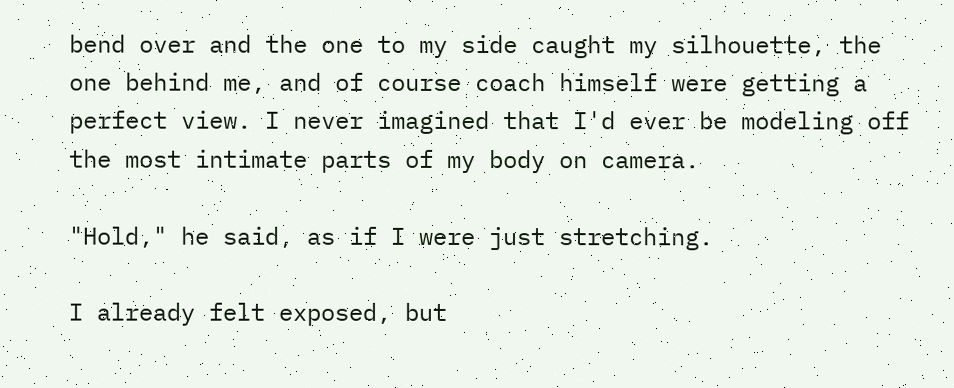bend over and the one to my side caught my silhouette, the one behind me, and of course coach himself were getting a perfect view. I never imagined that I'd ever be modeling off the most intimate parts of my body on camera.

"Hold," he said, as if I were just stretching.

I already felt exposed, but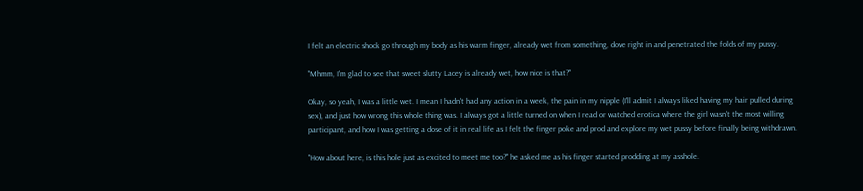I felt an electric shock go through my body as his warm finger, already wet from something, dove right in and penetrated the folds of my pussy.

"Mhmm, I'm glad to see that sweet slutty Lacey is already wet, how nice is that?"

Okay, so yeah, I was a little wet. I mean I hadn't had any action in a week, the pain in my nipple (I'll admit I always liked having my hair pulled during sex), and just how wrong this whole thing was. I always got a little turned on when I read or watched erotica where the girl wasn't the most willing participant, and how I was getting a dose of it in real life as I felt the finger poke and prod and explore my wet pussy before finally being withdrawn.

"How about here, is this hole just as excited to meet me too?" he asked me as his finger started prodding at my asshole.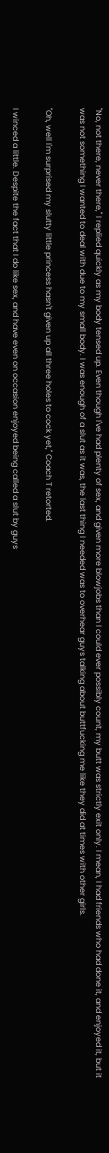"No, not there, never there," I replied quickly as my body tensed up. Even though I've had plenty of sex, and given more blowjobs than I could ever possibly count, my butt was strictly exit only. I mean, I had friends who had done it, and enjoyed it, but it was not something I wanted to deal with due to my small body. I was enough of a slut as it was, the last thing I needed was to overhear guys talking about buttfucking me like they did at times with other girls.

"Oh, well I'm surprised my slutty little princess hasn't given up all three holes to cock yet," Coach T retorted.

I winced a little. Despite the fact that I do like sex, and have even on occasion enjoyed being called a slut by guys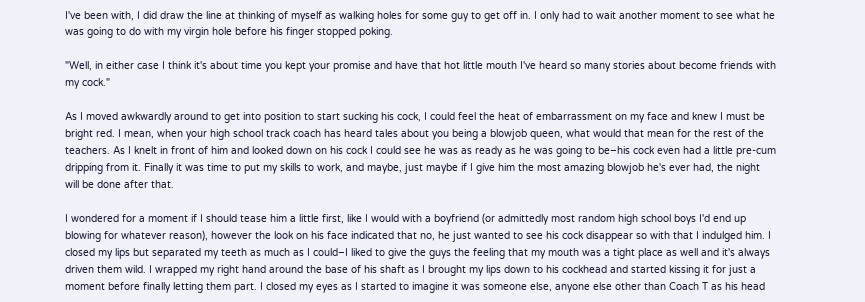I've been with, I did draw the line at thinking of myself as walking holes for some guy to get off in. I only had to wait another moment to see what he was going to do with my virgin hole before his finger stopped poking.

"Well, in either case I think it's about time you kept your promise and have that hot little mouth I've heard so many stories about become friends with my cock."

As I moved awkwardly around to get into position to start sucking his cock, I could feel the heat of embarrassment on my face and knew I must be bright red. I mean, when your high school track coach has heard tales about you being a blowjob queen, what would that mean for the rest of the teachers. As I knelt in front of him and looked down on his cock I could see he was as ready as he was going to be–his cock even had a little pre-cum dripping from it. Finally it was time to put my skills to work, and maybe, just maybe if I give him the most amazing blowjob he's ever had, the night will be done after that.

I wondered for a moment if I should tease him a little first, like I would with a boyfriend (or admittedly most random high school boys I'd end up blowing for whatever reason), however the look on his face indicated that no, he just wanted to see his cock disappear so with that I indulged him. I closed my lips but separated my teeth as much as I could–I liked to give the guys the feeling that my mouth was a tight place as well and it's always driven them wild. I wrapped my right hand around the base of his shaft as I brought my lips down to his cockhead and started kissing it for just a moment before finally letting them part. I closed my eyes as I started to imagine it was someone else, anyone else other than Coach T as his head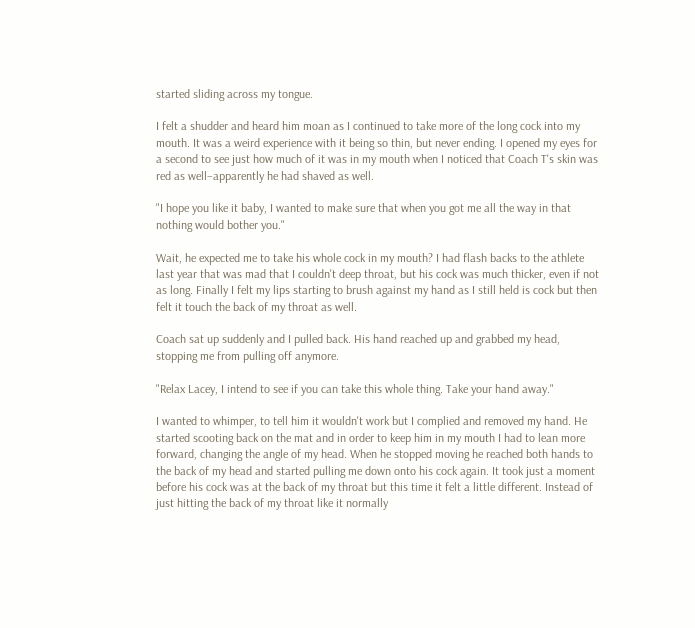started sliding across my tongue.

I felt a shudder and heard him moan as I continued to take more of the long cock into my mouth. It was a weird experience with it being so thin, but never ending. I opened my eyes for a second to see just how much of it was in my mouth when I noticed that Coach T's skin was red as well–apparently he had shaved as well.

"I hope you like it baby, I wanted to make sure that when you got me all the way in that nothing would bother you."

Wait, he expected me to take his whole cock in my mouth? I had flash backs to the athlete last year that was mad that I couldn't deep throat, but his cock was much thicker, even if not as long. Finally I felt my lips starting to brush against my hand as I still held is cock but then felt it touch the back of my throat as well.

Coach sat up suddenly and I pulled back. His hand reached up and grabbed my head, stopping me from pulling off anymore.

"Relax Lacey, I intend to see if you can take this whole thing. Take your hand away."

I wanted to whimper, to tell him it wouldn't work but I complied and removed my hand. He started scooting back on the mat and in order to keep him in my mouth I had to lean more forward, changing the angle of my head. When he stopped moving he reached both hands to the back of my head and started pulling me down onto his cock again. It took just a moment before his cock was at the back of my throat but this time it felt a little different. Instead of just hitting the back of my throat like it normally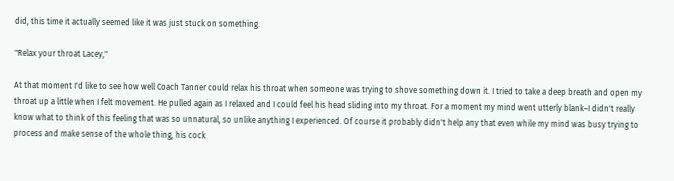did, this time it actually seemed like it was just stuck on something.

"Relax your throat Lacey,"

At that moment I'd like to see how well Coach Tanner could relax his throat when someone was trying to shove something down it. I tried to take a deep breath and open my throat up a little when I felt movement. He pulled again as I relaxed and I could feel his head sliding into my throat. For a moment my mind went utterly blank–I didn't really know what to think of this feeling that was so unnatural, so unlike anything I experienced. Of course it probably didn't help any that even while my mind was busy trying to process and make sense of the whole thing, his cock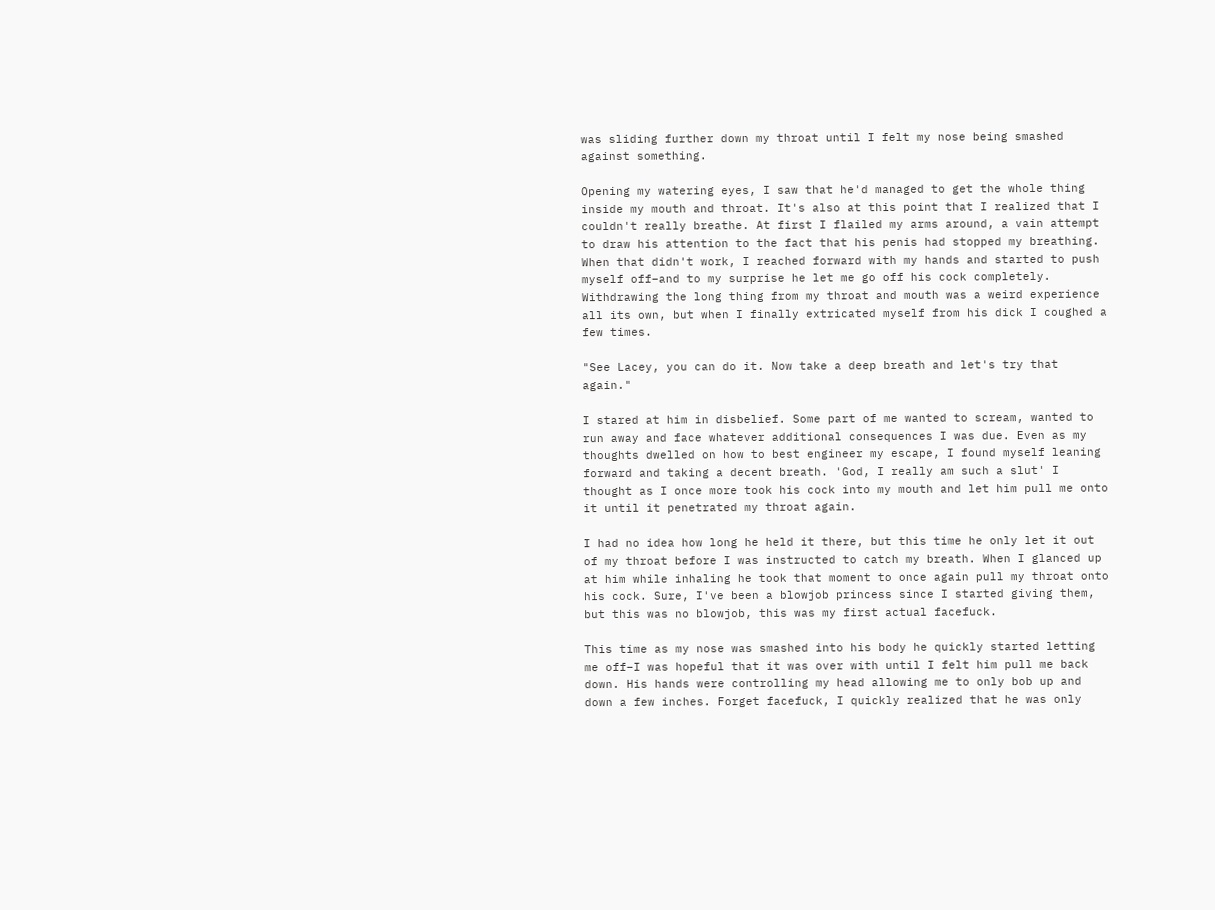was sliding further down my throat until I felt my nose being smashed against something.

Opening my watering eyes, I saw that he'd managed to get the whole thing inside my mouth and throat. It's also at this point that I realized that I couldn't really breathe. At first I flailed my arms around, a vain attempt to draw his attention to the fact that his penis had stopped my breathing. When that didn't work, I reached forward with my hands and started to push myself off–and to my surprise he let me go off his cock completely. Withdrawing the long thing from my throat and mouth was a weird experience all its own, but when I finally extricated myself from his dick I coughed a few times.

"See Lacey, you can do it. Now take a deep breath and let's try that again."

I stared at him in disbelief. Some part of me wanted to scream, wanted to run away and face whatever additional consequences I was due. Even as my thoughts dwelled on how to best engineer my escape, I found myself leaning forward and taking a decent breath. 'God, I really am such a slut' I thought as I once more took his cock into my mouth and let him pull me onto it until it penetrated my throat again.

I had no idea how long he held it there, but this time he only let it out of my throat before I was instructed to catch my breath. When I glanced up at him while inhaling he took that moment to once again pull my throat onto his cock. Sure, I've been a blowjob princess since I started giving them, but this was no blowjob, this was my first actual facefuck.

This time as my nose was smashed into his body he quickly started letting me off–I was hopeful that it was over with until I felt him pull me back down. His hands were controlling my head allowing me to only bob up and down a few inches. Forget facefuck, I quickly realized that he was only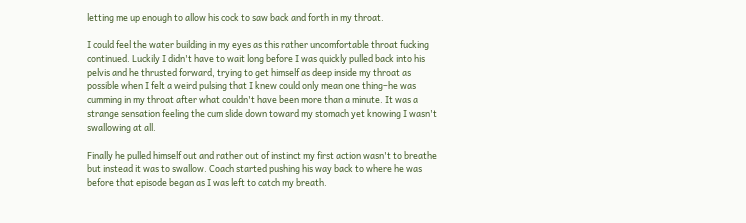letting me up enough to allow his cock to saw back and forth in my throat.

I could feel the water building in my eyes as this rather uncomfortable throat fucking continued. Luckily I didn't have to wait long before I was quickly pulled back into his pelvis and he thrusted forward, trying to get himself as deep inside my throat as possible when I felt a weird pulsing that I knew could only mean one thing–he was cumming in my throat after what couldn't have been more than a minute. It was a strange sensation feeling the cum slide down toward my stomach yet knowing I wasn't swallowing at all.

Finally he pulled himself out and rather out of instinct my first action wasn't to breathe but instead it was to swallow. Coach started pushing his way back to where he was before that episode began as I was left to catch my breath.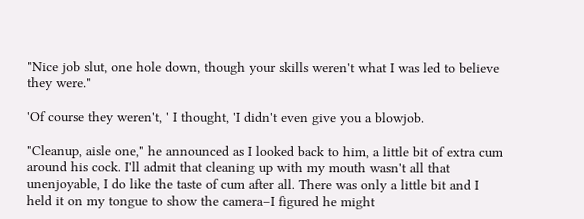"Nice job slut, one hole down, though your skills weren't what I was led to believe they were."

'Of course they weren't, ' I thought, 'I didn't even give you a blowjob.

"Cleanup, aisle one," he announced as I looked back to him, a little bit of extra cum around his cock. I'll admit that cleaning up with my mouth wasn't all that unenjoyable, I do like the taste of cum after all. There was only a little bit and I held it on my tongue to show the camera–I figured he might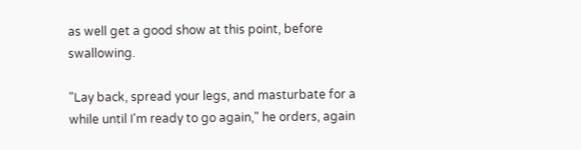as well get a good show at this point, before swallowing.

"Lay back, spread your legs, and masturbate for a while until I'm ready to go again," he orders, again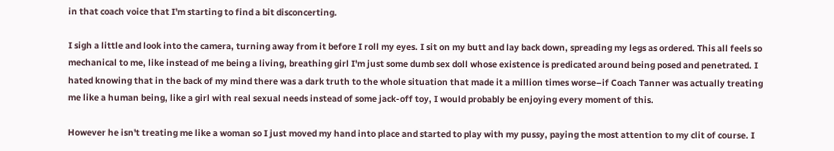in that coach voice that I'm starting to find a bit disconcerting.

I sigh a little and look into the camera, turning away from it before I roll my eyes. I sit on my butt and lay back down, spreading my legs as ordered. This all feels so mechanical to me, like instead of me being a living, breathing girl I'm just some dumb sex doll whose existence is predicated around being posed and penetrated. I hated knowing that in the back of my mind there was a dark truth to the whole situation that made it a million times worse–if Coach Tanner was actually treating me like a human being, like a girl with real sexual needs instead of some jack-off toy, I would probably be enjoying every moment of this.

However he isn't treating me like a woman so I just moved my hand into place and started to play with my pussy, paying the most attention to my clit of course. I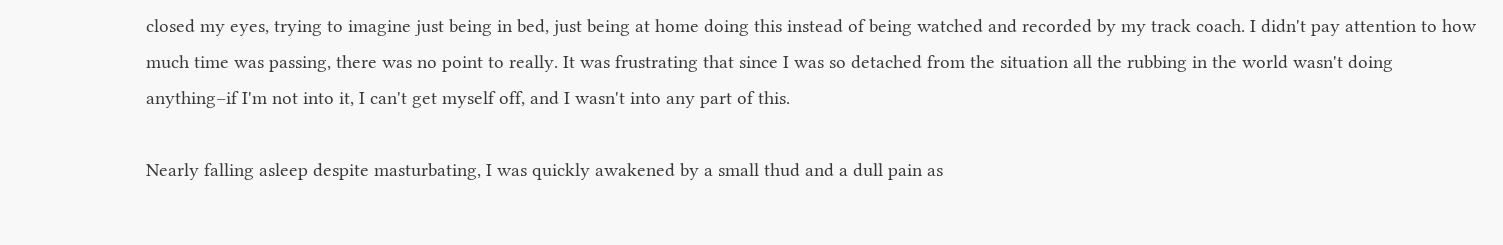closed my eyes, trying to imagine just being in bed, just being at home doing this instead of being watched and recorded by my track coach. I didn't pay attention to how much time was passing, there was no point to really. It was frustrating that since I was so detached from the situation all the rubbing in the world wasn't doing anything–if I'm not into it, I can't get myself off, and I wasn't into any part of this.

Nearly falling asleep despite masturbating, I was quickly awakened by a small thud and a dull pain as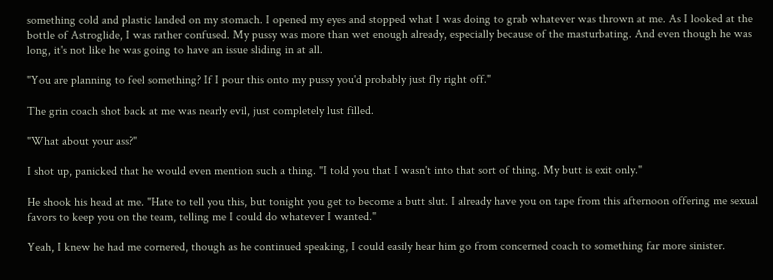something cold and plastic landed on my stomach. I opened my eyes and stopped what I was doing to grab whatever was thrown at me. As I looked at the bottle of Astroglide, I was rather confused. My pussy was more than wet enough already, especially because of the masturbating. And even though he was long, it's not like he was going to have an issue sliding in at all.

"You are planning to feel something? If I pour this onto my pussy you'd probably just fly right off."

The grin coach shot back at me was nearly evil, just completely lust filled.

"What about your ass?"

I shot up, panicked that he would even mention such a thing. "I told you that I wasn't into that sort of thing. My butt is exit only."

He shook his head at me. "Hate to tell you this, but tonight you get to become a butt slut. I already have you on tape from this afternoon offering me sexual favors to keep you on the team, telling me I could do whatever I wanted."

Yeah, I knew he had me cornered, though as he continued speaking, I could easily hear him go from concerned coach to something far more sinister.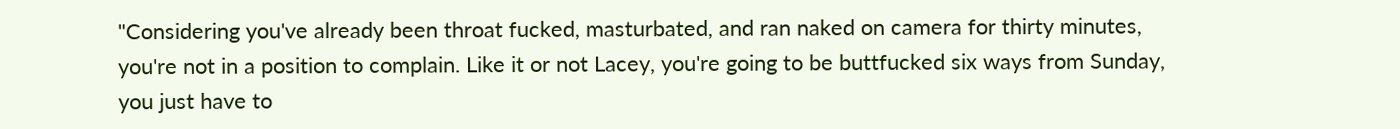"Considering you've already been throat fucked, masturbated, and ran naked on camera for thirty minutes, you're not in a position to complain. Like it or not Lacey, you're going to be buttfucked six ways from Sunday, you just have to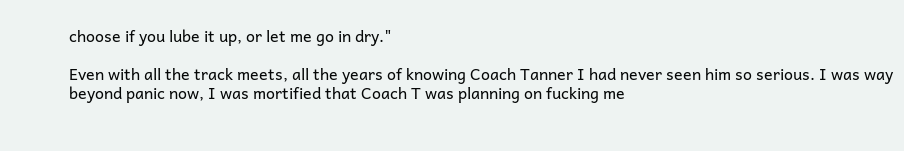choose if you lube it up, or let me go in dry."

Even with all the track meets, all the years of knowing Coach Tanner I had never seen him so serious. I was way beyond panic now, I was mortified that Coach T was planning on fucking me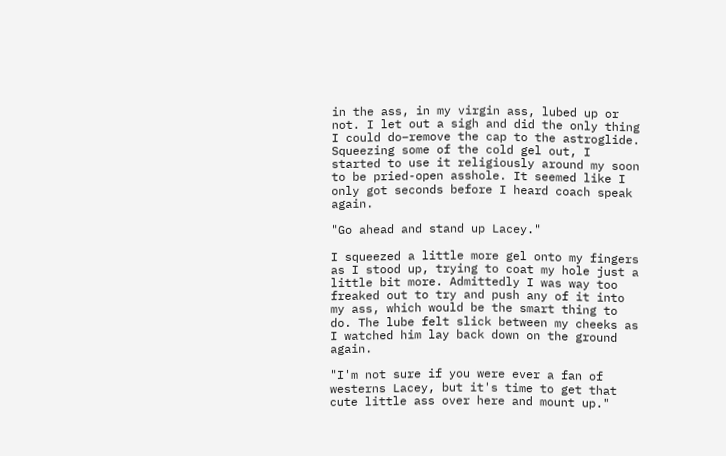in the ass, in my virgin ass, lubed up or not. I let out a sigh and did the only thing I could do–remove the cap to the astroglide. Squeezing some of the cold gel out, I started to use it religiously around my soon to be pried-open asshole. It seemed like I only got seconds before I heard coach speak again.

"Go ahead and stand up Lacey."

I squeezed a little more gel onto my fingers as I stood up, trying to coat my hole just a little bit more. Admittedly I was way too freaked out to try and push any of it into my ass, which would be the smart thing to do. The lube felt slick between my cheeks as I watched him lay back down on the ground again.

"I'm not sure if you were ever a fan of westerns Lacey, but it's time to get that cute little ass over here and mount up."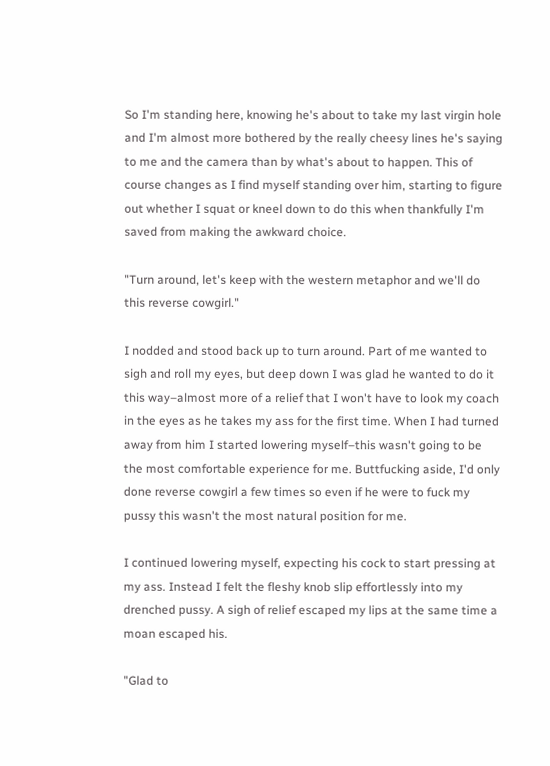So I'm standing here, knowing he's about to take my last virgin hole and I'm almost more bothered by the really cheesy lines he's saying to me and the camera than by what's about to happen. This of course changes as I find myself standing over him, starting to figure out whether I squat or kneel down to do this when thankfully I'm saved from making the awkward choice.

"Turn around, let's keep with the western metaphor and we'll do this reverse cowgirl."

I nodded and stood back up to turn around. Part of me wanted to sigh and roll my eyes, but deep down I was glad he wanted to do it this way–almost more of a relief that I won't have to look my coach in the eyes as he takes my ass for the first time. When I had turned away from him I started lowering myself–this wasn't going to be the most comfortable experience for me. Buttfucking aside, I'd only done reverse cowgirl a few times so even if he were to fuck my pussy this wasn't the most natural position for me.

I continued lowering myself, expecting his cock to start pressing at my ass. Instead I felt the fleshy knob slip effortlessly into my drenched pussy. A sigh of relief escaped my lips at the same time a moan escaped his.

"Glad to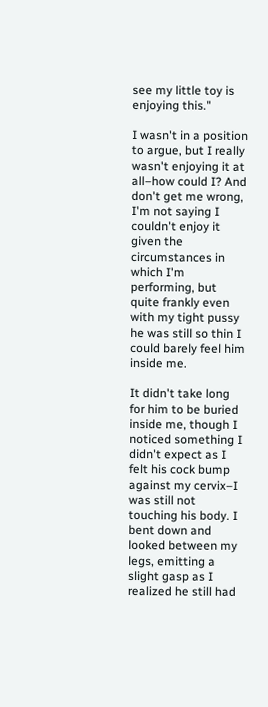see my little toy is enjoying this."

I wasn't in a position to argue, but I really wasn't enjoying it at all–how could I? And don't get me wrong, I'm not saying I couldn't enjoy it given the circumstances in which I'm performing, but quite frankly even with my tight pussy he was still so thin I could barely feel him inside me.

It didn't take long for him to be buried inside me, though I noticed something I didn't expect as I felt his cock bump against my cervix–I was still not touching his body. I bent down and looked between my legs, emitting a slight gasp as I realized he still had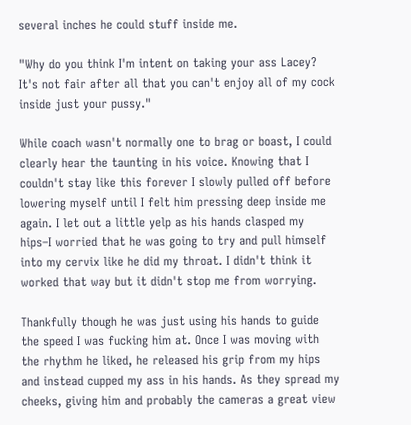several inches he could stuff inside me.

"Why do you think I'm intent on taking your ass Lacey? It's not fair after all that you can't enjoy all of my cock inside just your pussy."

While coach wasn't normally one to brag or boast, I could clearly hear the taunting in his voice. Knowing that I couldn't stay like this forever I slowly pulled off before lowering myself until I felt him pressing deep inside me again. I let out a little yelp as his hands clasped my hips–I worried that he was going to try and pull himself into my cervix like he did my throat. I didn't think it worked that way but it didn't stop me from worrying.

Thankfully though he was just using his hands to guide the speed I was fucking him at. Once I was moving with the rhythm he liked, he released his grip from my hips and instead cupped my ass in his hands. As they spread my cheeks, giving him and probably the cameras a great view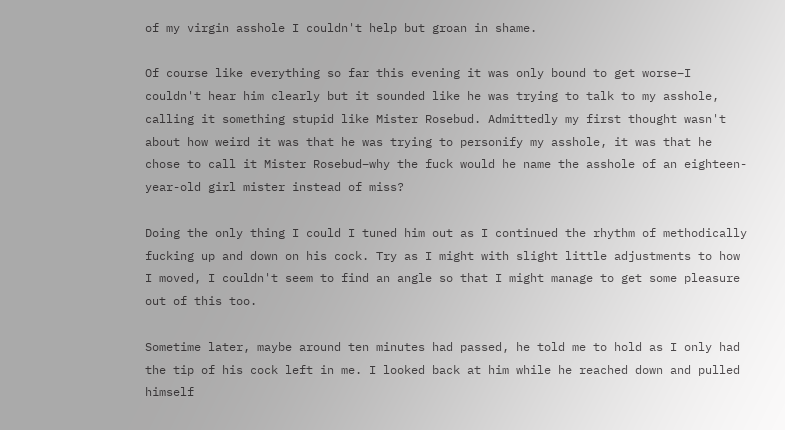of my virgin asshole I couldn't help but groan in shame.

Of course like everything so far this evening it was only bound to get worse–I couldn't hear him clearly but it sounded like he was trying to talk to my asshole, calling it something stupid like Mister Rosebud. Admittedly my first thought wasn't about how weird it was that he was trying to personify my asshole, it was that he chose to call it Mister Rosebud–why the fuck would he name the asshole of an eighteen-year-old girl mister instead of miss?

Doing the only thing I could I tuned him out as I continued the rhythm of methodically fucking up and down on his cock. Try as I might with slight little adjustments to how I moved, I couldn't seem to find an angle so that I might manage to get some pleasure out of this too.

Sometime later, maybe around ten minutes had passed, he told me to hold as I only had the tip of his cock left in me. I looked back at him while he reached down and pulled himself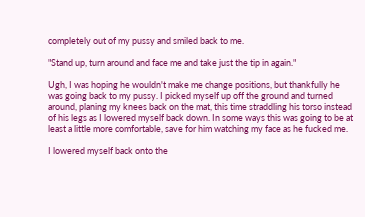completely out of my pussy and smiled back to me.

"Stand up, turn around and face me and take just the tip in again."

Ugh, I was hoping he wouldn't make me change positions, but thankfully he was going back to my pussy. I picked myself up off the ground and turned around, planing my knees back on the mat, this time straddling his torso instead of his legs as I lowered myself back down. In some ways this was going to be at least a little more comfortable, save for him watching my face as he fucked me.

I lowered myself back onto the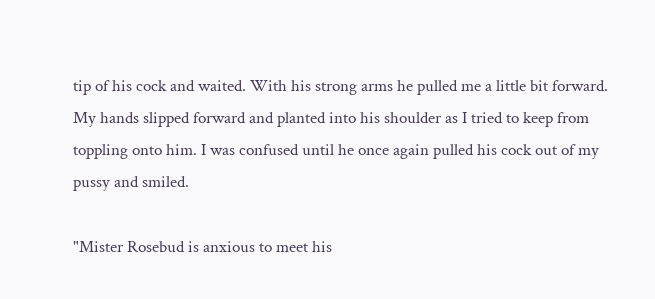tip of his cock and waited. With his strong arms he pulled me a little bit forward. My hands slipped forward and planted into his shoulder as I tried to keep from toppling onto him. I was confused until he once again pulled his cock out of my pussy and smiled.

"Mister Rosebud is anxious to meet his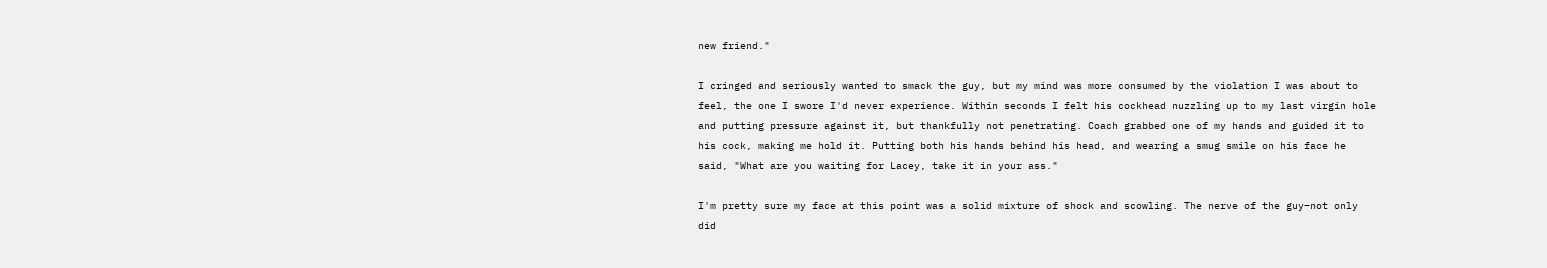new friend."

I cringed and seriously wanted to smack the guy, but my mind was more consumed by the violation I was about to feel, the one I swore I'd never experience. Within seconds I felt his cockhead nuzzling up to my last virgin hole and putting pressure against it, but thankfully not penetrating. Coach grabbed one of my hands and guided it to his cock, making me hold it. Putting both his hands behind his head, and wearing a smug smile on his face he said, "What are you waiting for Lacey, take it in your ass."

I'm pretty sure my face at this point was a solid mixture of shock and scowling. The nerve of the guy–not only did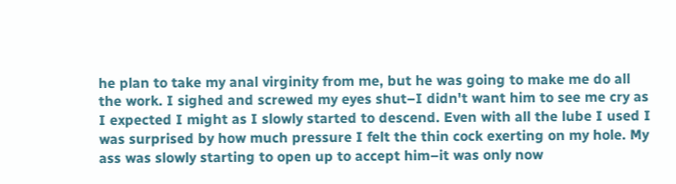he plan to take my anal virginity from me, but he was going to make me do all the work. I sighed and screwed my eyes shut–I didn't want him to see me cry as I expected I might as I slowly started to descend. Even with all the lube I used I was surprised by how much pressure I felt the thin cock exerting on my hole. My ass was slowly starting to open up to accept him–it was only now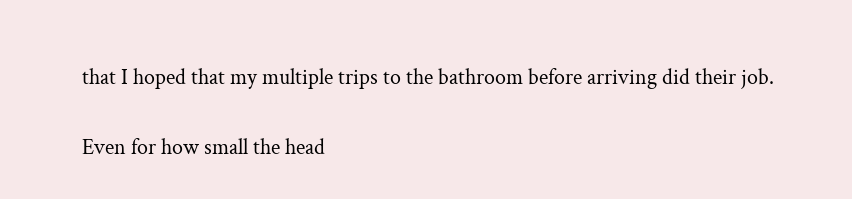that I hoped that my multiple trips to the bathroom before arriving did their job.

Even for how small the head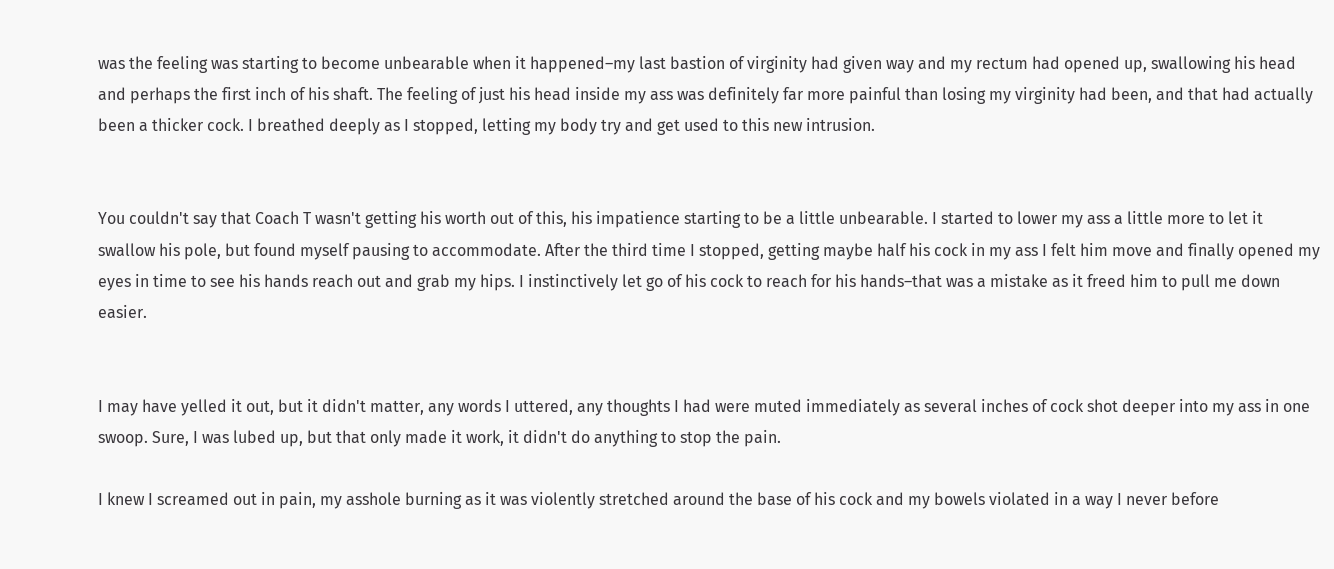was the feeling was starting to become unbearable when it happened–my last bastion of virginity had given way and my rectum had opened up, swallowing his head and perhaps the first inch of his shaft. The feeling of just his head inside my ass was definitely far more painful than losing my virginity had been, and that had actually been a thicker cock. I breathed deeply as I stopped, letting my body try and get used to this new intrusion.


You couldn't say that Coach T wasn't getting his worth out of this, his impatience starting to be a little unbearable. I started to lower my ass a little more to let it swallow his pole, but found myself pausing to accommodate. After the third time I stopped, getting maybe half his cock in my ass I felt him move and finally opened my eyes in time to see his hands reach out and grab my hips. I instinctively let go of his cock to reach for his hands–that was a mistake as it freed him to pull me down easier.


I may have yelled it out, but it didn't matter, any words I uttered, any thoughts I had were muted immediately as several inches of cock shot deeper into my ass in one swoop. Sure, I was lubed up, but that only made it work, it didn't do anything to stop the pain.

I knew I screamed out in pain, my asshole burning as it was violently stretched around the base of his cock and my bowels violated in a way I never before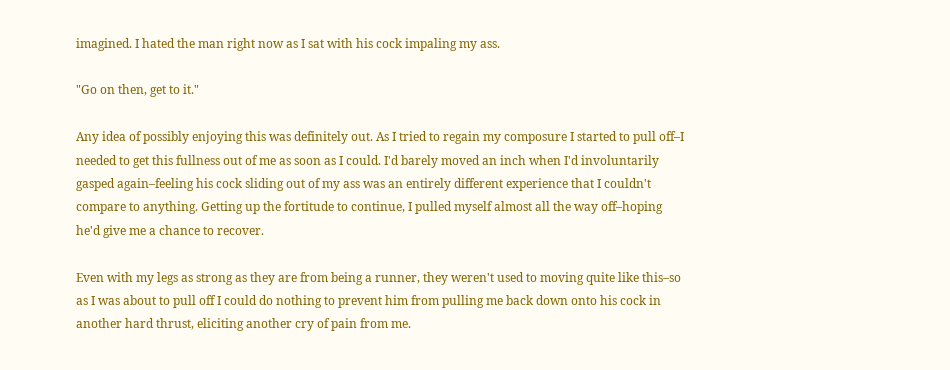imagined. I hated the man right now as I sat with his cock impaling my ass.

"Go on then, get to it."

Any idea of possibly enjoying this was definitely out. As I tried to regain my composure I started to pull off–I needed to get this fullness out of me as soon as I could. I'd barely moved an inch when I'd involuntarily gasped again–feeling his cock sliding out of my ass was an entirely different experience that I couldn't compare to anything. Getting up the fortitude to continue, I pulled myself almost all the way off–hoping he'd give me a chance to recover.

Even with my legs as strong as they are from being a runner, they weren't used to moving quite like this–so as I was about to pull off I could do nothing to prevent him from pulling me back down onto his cock in another hard thrust, eliciting another cry of pain from me.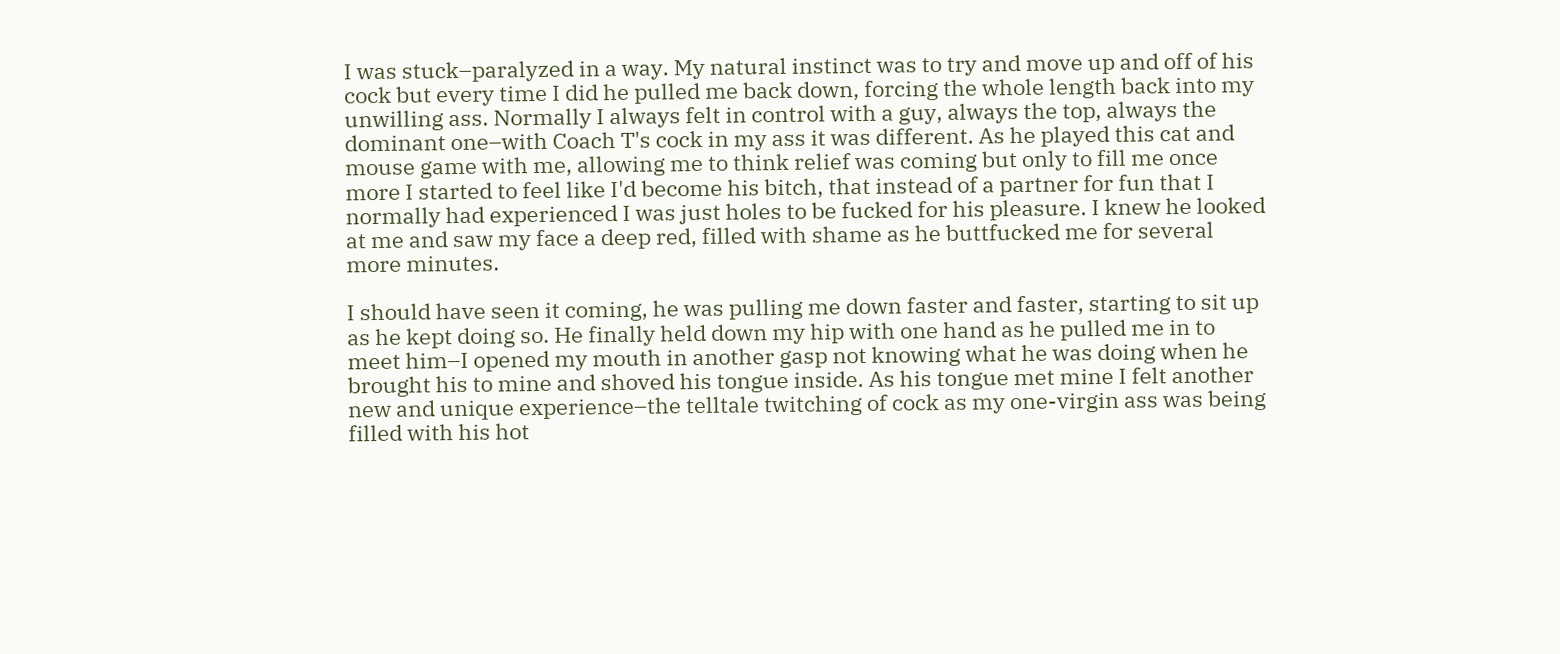I was stuck–paralyzed in a way. My natural instinct was to try and move up and off of his cock but every time I did he pulled me back down, forcing the whole length back into my unwilling ass. Normally I always felt in control with a guy, always the top, always the dominant one–with Coach T's cock in my ass it was different. As he played this cat and mouse game with me, allowing me to think relief was coming but only to fill me once more I started to feel like I'd become his bitch, that instead of a partner for fun that I normally had experienced I was just holes to be fucked for his pleasure. I knew he looked at me and saw my face a deep red, filled with shame as he buttfucked me for several more minutes.

I should have seen it coming, he was pulling me down faster and faster, starting to sit up as he kept doing so. He finally held down my hip with one hand as he pulled me in to meet him–I opened my mouth in another gasp not knowing what he was doing when he brought his to mine and shoved his tongue inside. As his tongue met mine I felt another new and unique experience–the telltale twitching of cock as my one-virgin ass was being filled with his hot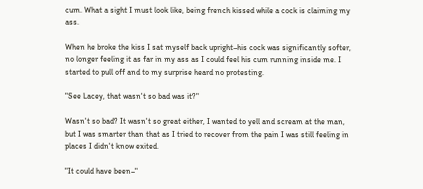cum. What a sight I must look like, being french kissed while a cock is claiming my ass.

When he broke the kiss I sat myself back upright–his cock was significantly softer, no longer feeling it as far in my ass as I could feel his cum running inside me. I started to pull off and to my surprise heard no protesting.

"See Lacey, that wasn't so bad was it?"

Wasn't so bad? It wasn't so great either, I wanted to yell and scream at the man, but I was smarter than that as I tried to recover from the pain I was still feeling in places I didn't know exited.

"It could have been–"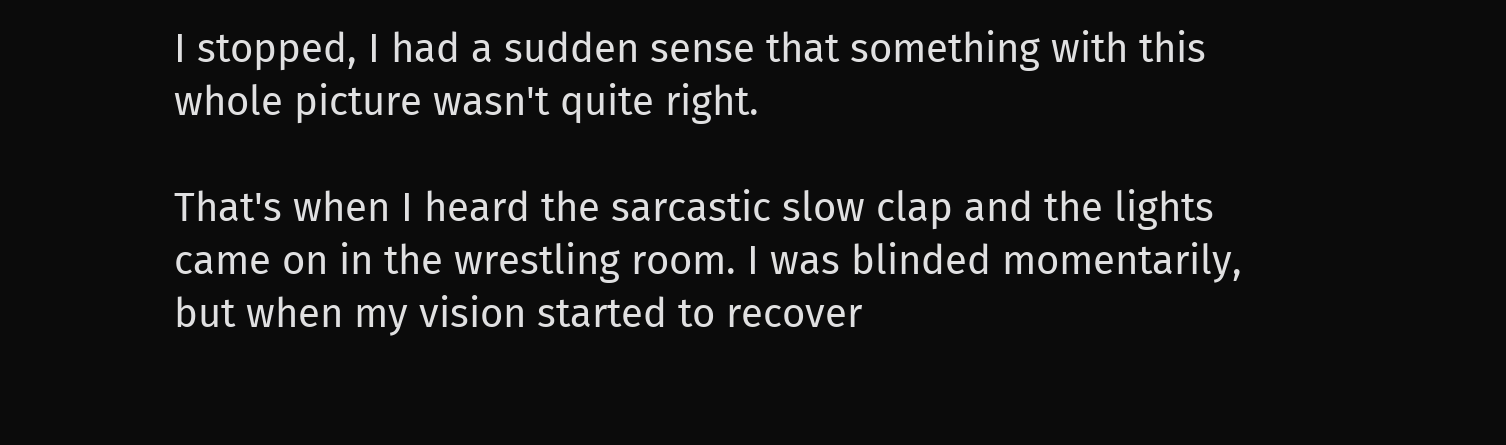I stopped, I had a sudden sense that something with this whole picture wasn't quite right.

That's when I heard the sarcastic slow clap and the lights came on in the wrestling room. I was blinded momentarily, but when my vision started to recover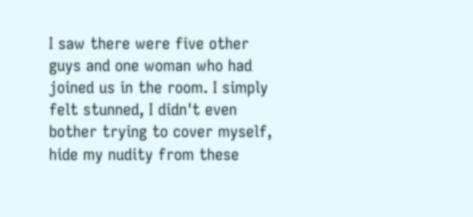I saw there were five other guys and one woman who had joined us in the room. I simply felt stunned, I didn't even bother trying to cover myself, hide my nudity from these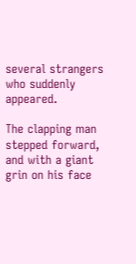several strangers who suddenly appeared.

The clapping man stepped forward, and with a giant grin on his face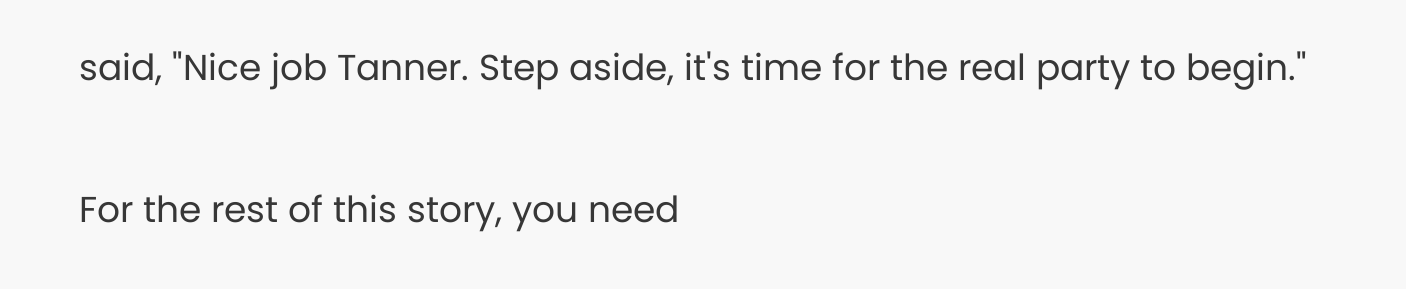said, "Nice job Tanner. Step aside, it's time for the real party to begin."

For the rest of this story, you need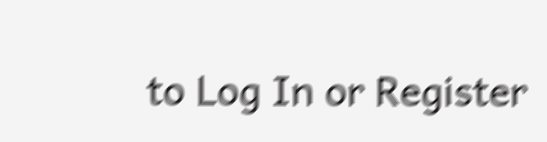to Log In or Register